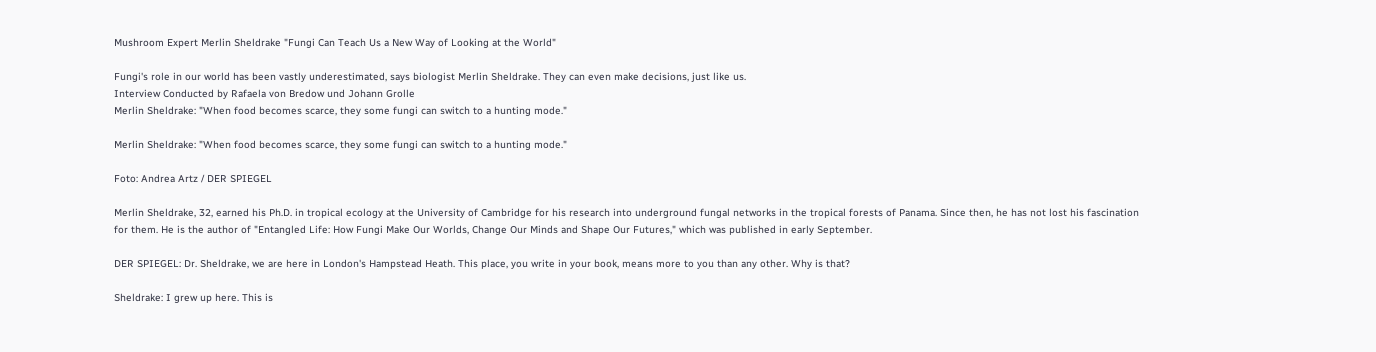Mushroom Expert Merlin Sheldrake "Fungi Can Teach Us a New Way of Looking at the World"

Fungi's role in our world has been vastly underestimated, says biologist Merlin Sheldrake. They can even make decisions, just like us.
Interview Conducted by Rafaela von Bredow und Johann Grolle
Merlin Sheldrake: "When food becomes scarce, they some fungi can switch to a hunting mode."

Merlin Sheldrake: "When food becomes scarce, they some fungi can switch to a hunting mode."

Foto: Andrea Artz / DER SPIEGEL

Merlin Sheldrake, 32, earned his Ph.D. in tropical ecology at the University of Cambridge for his research into underground fungal networks in the tropical forests of Panama. Since then, he has not lost his fascination for them. He is the author of "Entangled Life: How Fungi Make Our Worlds, Change Our Minds and Shape Our Futures," which was published in early September.

DER SPIEGEL: Dr. Sheldrake, we are here in London's Hampstead Heath. This place, you write in your book, means more to you than any other. Why is that?

Sheldrake: I grew up here. This is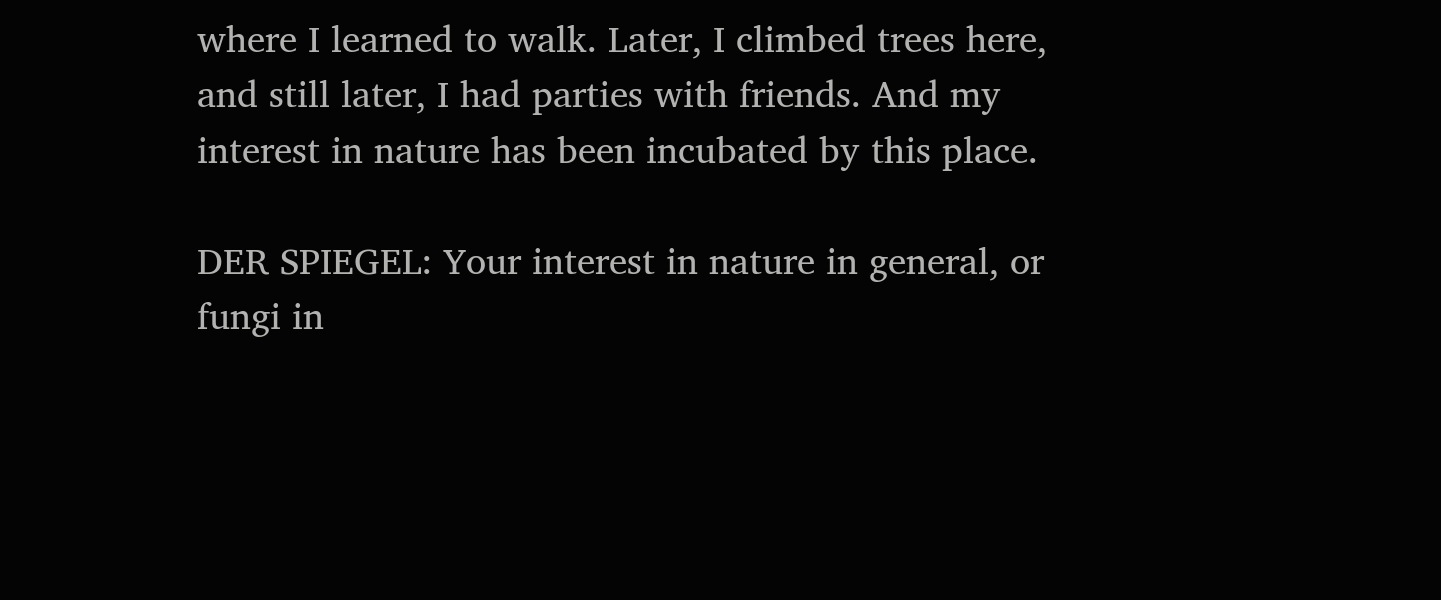where I learned to walk. Later, I climbed trees here, and still later, I had parties with friends. And my interest in nature has been incubated by this place.

DER SPIEGEL: Your interest in nature in general, or fungi in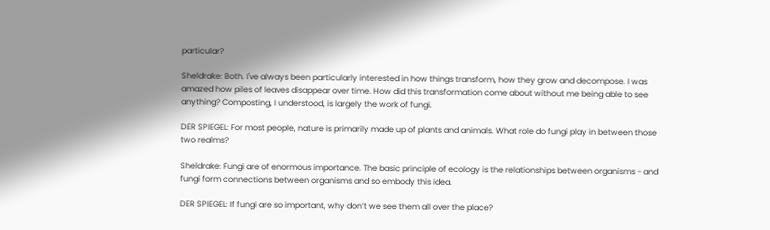particular?

Sheldrake: Both. I've always been particularly interested in how things transform, how they grow and decompose. I was amazed how piles of leaves disappear over time. How did this transformation come about without me being able to see anything? Composting, I understood, is largely the work of fungi.

DER SPIEGEL: For most people, nature is primarily made up of plants and animals. What role do fungi play in between those two realms?

Sheldrake: Fungi are of enormous importance. The basic principle of ecology is the relationships between organisms - and fungi form connections between organisms and so embody this idea.

DER SPIEGEL: If fungi are so important, why don’t we see them all over the place?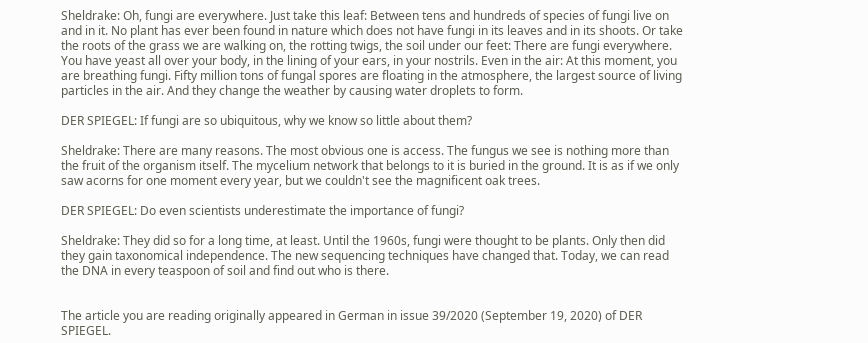Sheldrake: Oh, fungi are everywhere. Just take this leaf: Between tens and hundreds of species of fungi live on and in it. No plant has ever been found in nature which does not have fungi in its leaves and in its shoots. Or take the roots of the grass we are walking on, the rotting twigs, the soil under our feet: There are fungi everywhere. You have yeast all over your body, in the lining of your ears, in your nostrils. Even in the air: At this moment, you are breathing fungi. Fifty million tons of fungal spores are floating in the atmosphere, the largest source of living particles in the air. And they change the weather by causing water droplets to form.

DER SPIEGEL: If fungi are so ubiquitous, why we know so little about them?

Sheldrake: There are many reasons. The most obvious one is access. The fungus we see is nothing more than the fruit of the organism itself. The mycelium network that belongs to it is buried in the ground. It is as if we only saw acorns for one moment every year, but we couldn't see the magnificent oak trees.

DER SPIEGEL: Do even scientists underestimate the importance of fungi?

Sheldrake: They did so for a long time, at least. Until the 1960s, fungi were thought to be plants. Only then did they gain taxonomical independence. The new sequencing techniques have changed that. Today, we can read the DNA in every teaspoon of soil and find out who is there.


The article you are reading originally appeared in German in issue 39/2020 (September 19, 2020) of DER SPIEGEL.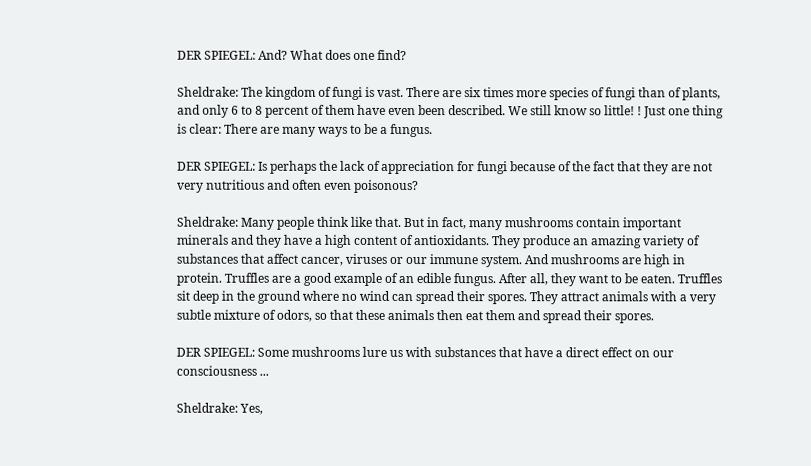DER SPIEGEL: And? What does one find?

Sheldrake: The kingdom of fungi is vast. There are six times more species of fungi than of plants, and only 6 to 8 percent of them have even been described. We still know so little! ! Just one thing is clear: There are many ways to be a fungus.

DER SPIEGEL: Is perhaps the lack of appreciation for fungi because of the fact that they are not very nutritious and often even poisonous?

Sheldrake: Many people think like that. But in fact, many mushrooms contain important minerals and they have a high content of antioxidants. They produce an amazing variety of substances that affect cancer, viruses or our immune system. And mushrooms are high in protein. Truffles are a good example of an edible fungus. After all, they want to be eaten. Truffles sit deep in the ground where no wind can spread their spores. They attract animals with a very subtle mixture of odors, so that these animals then eat them and spread their spores.

DER SPIEGEL: Some mushrooms lure us with substances that have a direct effect on our consciousness ...

Sheldrake: Yes,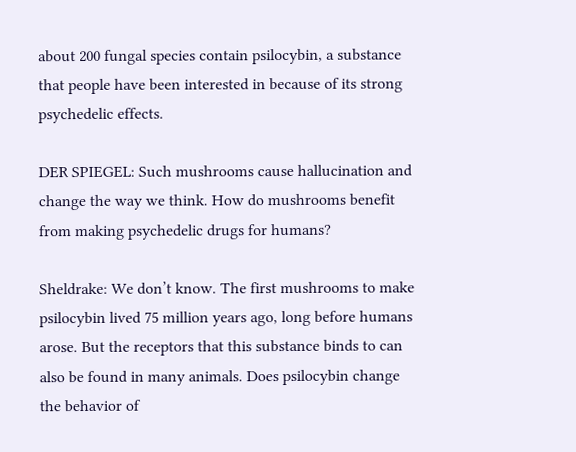about 200 fungal species contain psilocybin, a substance that people have been interested in because of its strong psychedelic effects.

DER SPIEGEL: Such mushrooms cause hallucination and change the way we think. How do mushrooms benefit from making psychedelic drugs for humans?

Sheldrake: We don’t know. The first mushrooms to make psilocybin lived 75 million years ago, long before humans arose. But the receptors that this substance binds to can also be found in many animals. Does psilocybin change the behavior of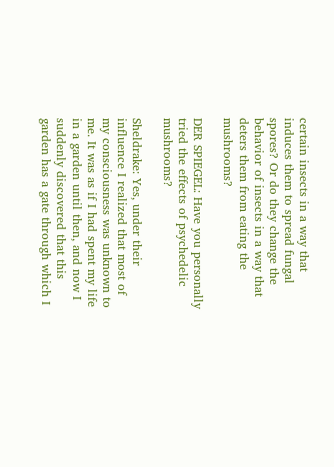certain insects in a way that induces them to spread fungal spores? Or do they change the behavior of insects in a way that deters them from eating the mushrooms?

DER SPIEGEL: Have you personally tried the effects of psychedelic mushrooms?

Sheldrake: Yes, under their influence I realized that most of my consciousness was unknown to me. It was as if I had spent my life in a garden until then, and now I suddenly discovered that this garden has a gate through which I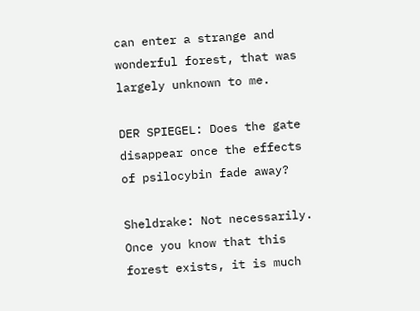can enter a strange and wonderful forest, that was largely unknown to me.

DER SPIEGEL: Does the gate disappear once the effects of psilocybin fade away?

Sheldrake: Not necessarily. Once you know that this forest exists, it is much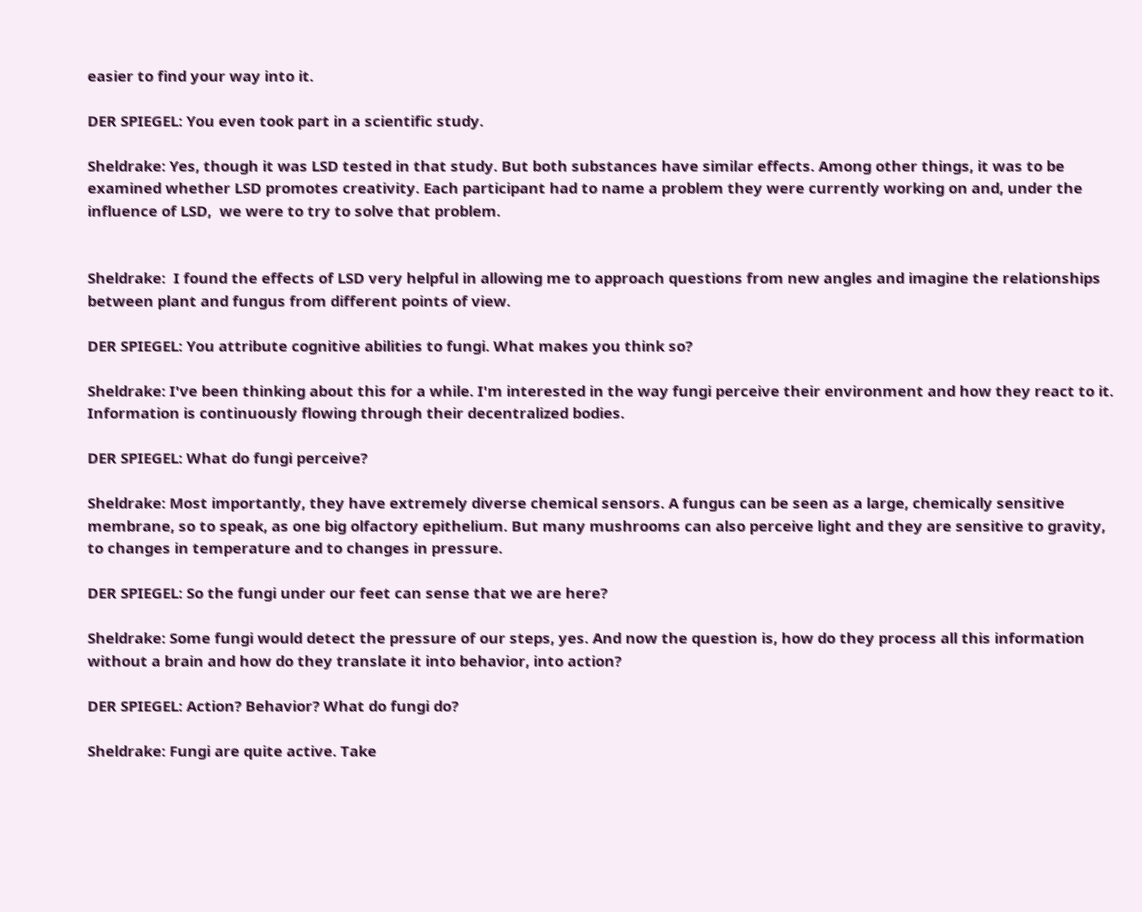easier to find your way into it.

DER SPIEGEL: You even took part in a scientific study.

Sheldrake: Yes, though it was LSD tested in that study. But both substances have similar effects. Among other things, it was to be examined whether LSD promotes creativity. Each participant had to name a problem they were currently working on and, under the influence of LSD,  we were to try to solve that problem.


Sheldrake:  I found the effects of LSD very helpful in allowing me to approach questions from new angles and imagine the relationships between plant and fungus from different points of view.

DER SPIEGEL: You attribute cognitive abilities to fungi. What makes you think so?

Sheldrake: I've been thinking about this for a while. I'm interested in the way fungi perceive their environment and how they react to it. Information is continuously flowing through their decentralized bodies.

DER SPIEGEL: What do fungi perceive?

Sheldrake: Most importantly, they have extremely diverse chemical sensors. A fungus can be seen as a large, chemically sensitive membrane, so to speak, as one big olfactory epithelium. But many mushrooms can also perceive light and they are sensitive to gravity, to changes in temperature and to changes in pressure.

DER SPIEGEL: So the fungi under our feet can sense that we are here?

Sheldrake: Some fungi would detect the pressure of our steps, yes. And now the question is, how do they process all this information without a brain and how do they translate it into behavior, into action?

DER SPIEGEL: Action? Behavior? What do fungi do?

Sheldrake: Fungi are quite active. Take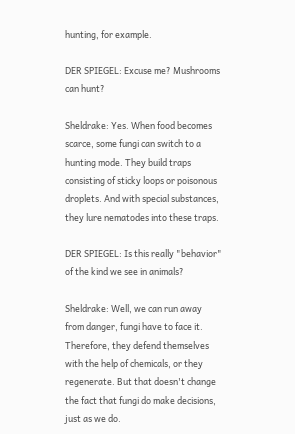hunting, for example.

DER SPIEGEL: Excuse me? Mushrooms can hunt?

Sheldrake: Yes. When food becomes scarce, some fungi can switch to a hunting mode. They build traps consisting of sticky loops or poisonous droplets. And with special substances, they lure nematodes into these traps.

DER SPIEGEL: Is this really "behavior" of the kind we see in animals?

Sheldrake: Well, we can run away from danger, fungi have to face it. Therefore, they defend themselves with the help of chemicals, or they regenerate. But that doesn't change the fact that fungi do make decisions, just as we do.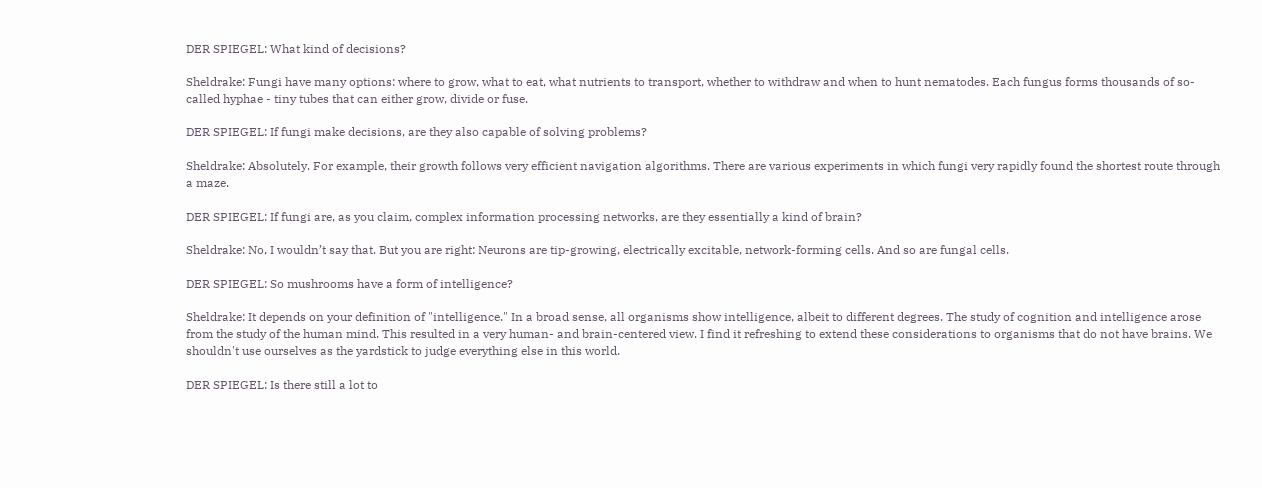DER SPIEGEL: What kind of decisions?

Sheldrake: Fungi have many options: where to grow, what to eat, what nutrients to transport, whether to withdraw and when to hunt nematodes. Each fungus forms thousands of so-called hyphae - tiny tubes that can either grow, divide or fuse.

DER SPIEGEL: If fungi make decisions, are they also capable of solving problems?

Sheldrake: Absolutely. For example, their growth follows very efficient navigation algorithms. There are various experiments in which fungi very rapidly found the shortest route through a maze.

DER SPIEGEL: If fungi are, as you claim, complex information processing networks, are they essentially a kind of brain?

Sheldrake: No, I wouldn’t say that. But you are right: Neurons are tip-growing, electrically excitable, network-forming cells. And so are fungal cells.

DER SPIEGEL: So mushrooms have a form of intelligence?

Sheldrake: It depends on your definition of "intelligence." In a broad sense, all organisms show intelligence, albeit to different degrees. The study of cognition and intelligence arose from the study of the human mind. This resulted in a very human- and brain-centered view. I find it refreshing to extend these considerations to organisms that do not have brains. We shouldn't use ourselves as the yardstick to judge everything else in this world.

DER SPIEGEL: Is there still a lot to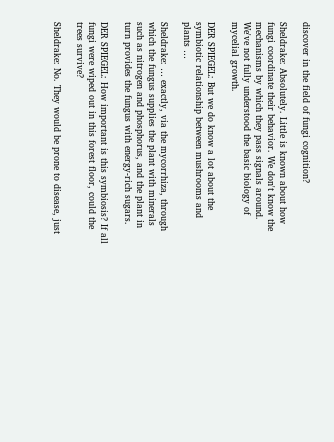discover in the field of fungi cognition?

Sheldrake: Absolutely. Little is known about how fungi coordinate their behavior. We don't know the mechanisms by which they pass signals around. We've not fully understood the basic biology of mycelial growth.

DER SPIEGEL: But we do know a lot about the symbiotic relationship between mushrooms and plants …

Sheldrake: … exactly, via the mycorrhiza, through which the fungus supplies the plant with minerals such as nitrogen and phosphorus, and the plant in turn provides the fungus with energy-rich sugars.

DER SPIEGEL: How important is this symbiosis? If all fungi were wiped out in this forest floor, could the trees survive?

Sheldrake: No. They would be prone to disease, just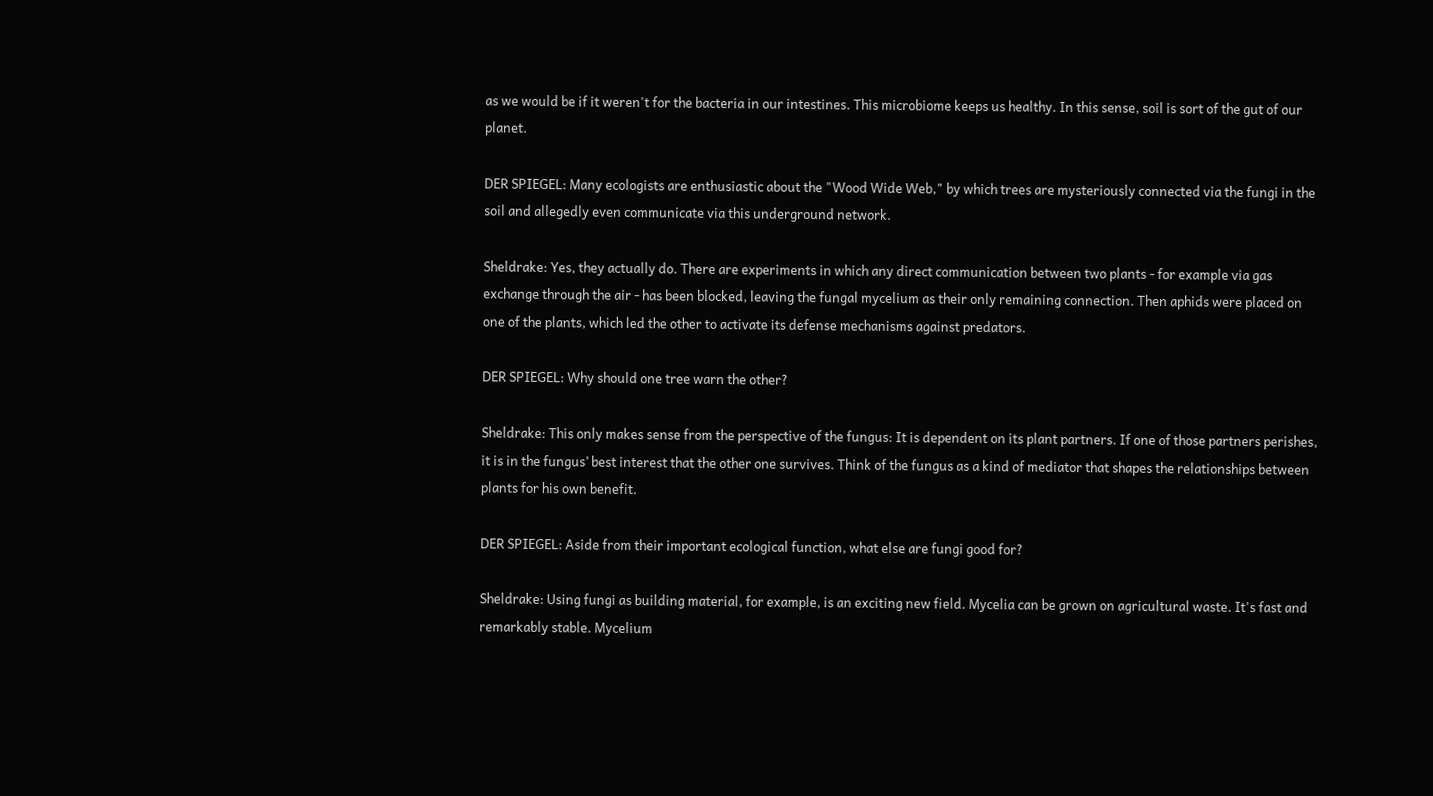as we would be if it weren't for the bacteria in our intestines. This microbiome keeps us healthy. In this sense, soil is sort of the gut of our planet.

DER SPIEGEL: Many ecologists are enthusiastic about the "Wood Wide Web," by which trees are mysteriously connected via the fungi in the soil and allegedly even communicate via this underground network.

Sheldrake: Yes, they actually do. There are experiments in which any direct communication between two plants - for example via gas exchange through the air - has been blocked, leaving the fungal mycelium as their only remaining connection. Then aphids were placed on one of the plants, which led the other to activate its defense mechanisms against predators.

DER SPIEGEL: Why should one tree warn the other?

Sheldrake: This only makes sense from the perspective of the fungus: It is dependent on its plant partners. If one of those partners perishes, it is in the fungus’ best interest that the other one survives. Think of the fungus as a kind of mediator that shapes the relationships between plants for his own benefit.

DER SPIEGEL: Aside from their important ecological function, what else are fungi good for?

Sheldrake: Using fungi as building material, for example, is an exciting new field. Mycelia can be grown on agricultural waste. It's fast and remarkably stable. Mycelium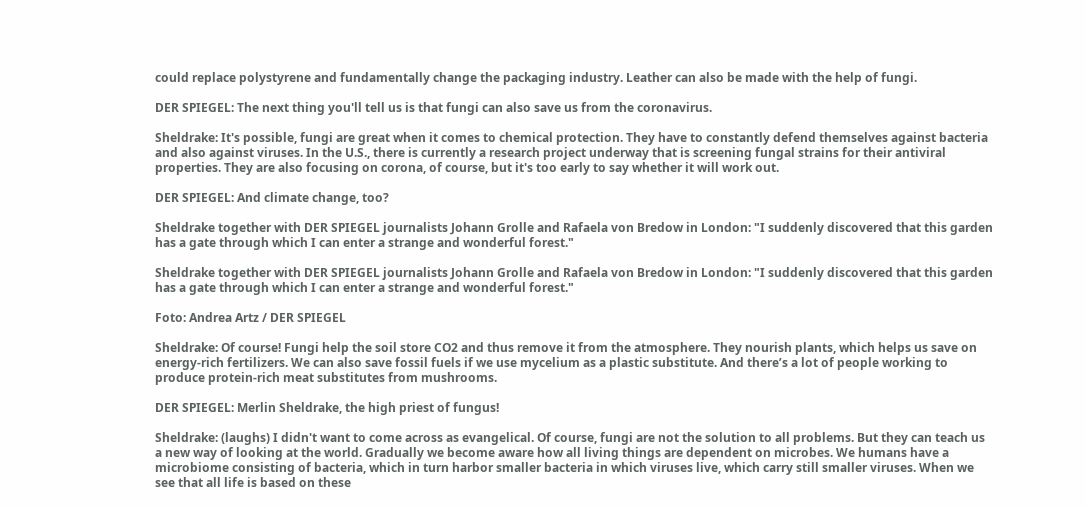could replace polystyrene and fundamentally change the packaging industry. Leather can also be made with the help of fungi.

DER SPIEGEL: The next thing you'll tell us is that fungi can also save us from the coronavirus.

Sheldrake: It's possible, fungi are great when it comes to chemical protection. They have to constantly defend themselves against bacteria and also against viruses. In the U.S., there is currently a research project underway that is screening fungal strains for their antiviral properties. They are also focusing on corona, of course, but it's too early to say whether it will work out.

DER SPIEGEL: And climate change, too?

Sheldrake together with DER SPIEGEL journalists Johann Grolle and Rafaela von Bredow in London: "I suddenly discovered that this garden has a gate through which I can enter a strange and wonderful forest."

Sheldrake together with DER SPIEGEL journalists Johann Grolle and Rafaela von Bredow in London: "I suddenly discovered that this garden has a gate through which I can enter a strange and wonderful forest."

Foto: Andrea Artz / DER SPIEGEL

Sheldrake: Of course! Fungi help the soil store CO2 and thus remove it from the atmosphere. They nourish plants, which helps us save on energy-rich fertilizers. We can also save fossil fuels if we use mycelium as a plastic substitute. And there’s a lot of people working to produce protein-rich meat substitutes from mushrooms.

DER SPIEGEL: Merlin Sheldrake, the high priest of fungus!

Sheldrake: (laughs) I didn't want to come across as evangelical. Of course, fungi are not the solution to all problems. But they can teach us a new way of looking at the world. Gradually we become aware how all living things are dependent on microbes. We humans have a microbiome consisting of bacteria, which in turn harbor smaller bacteria in which viruses live, which carry still smaller viruses. When we see that all life is based on these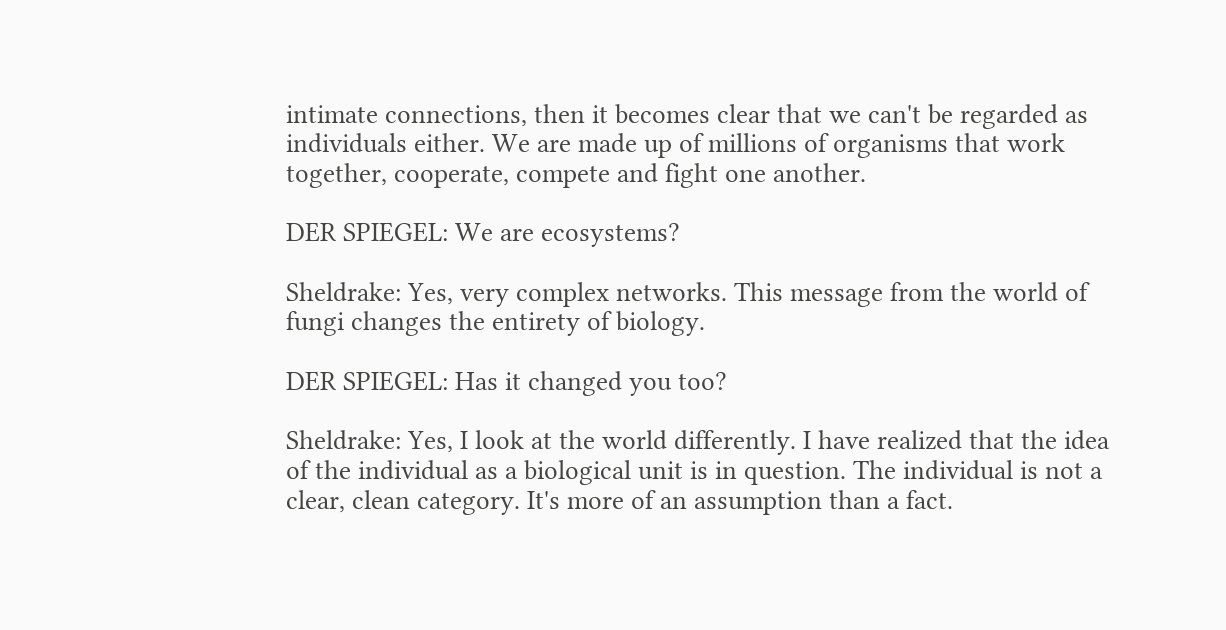intimate connections, then it becomes clear that we can't be regarded as individuals either. We are made up of millions of organisms that work together, cooperate, compete and fight one another.

DER SPIEGEL: We are ecosystems?

Sheldrake: Yes, very complex networks. This message from the world of fungi changes the entirety of biology.

DER SPIEGEL: Has it changed you too?

Sheldrake: Yes, I look at the world differently. I have realized that the idea of the individual as a biological unit is in question. The individual is not a clear, clean category. It's more of an assumption than a fact.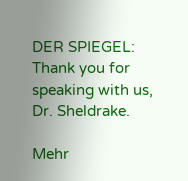DER SPIEGEL: Thank you for speaking with us, Dr. Sheldrake.

Mehr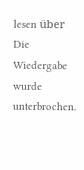lesen über
Die Wiedergabe wurde unterbrochen.